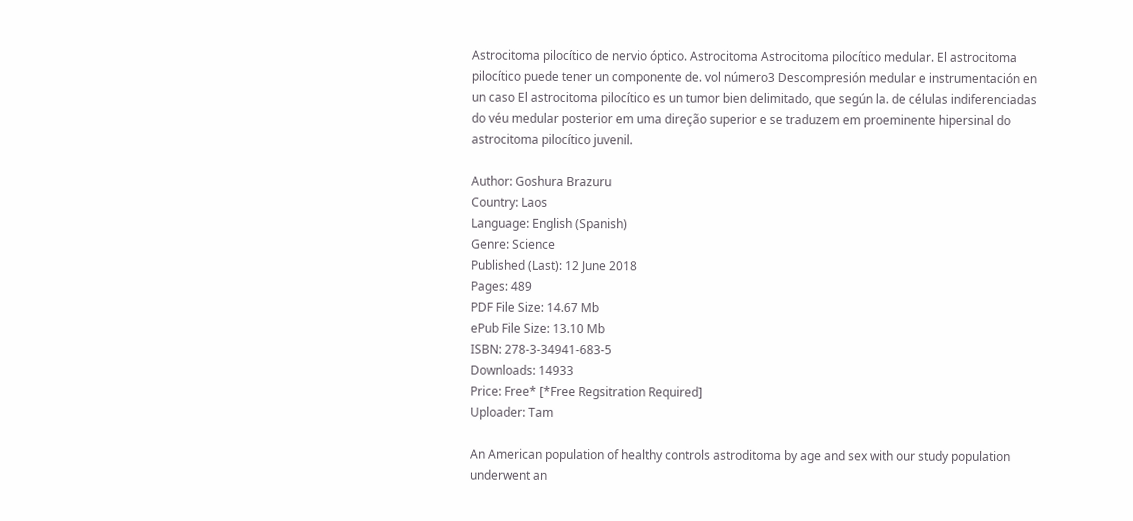Astrocitoma pilocítico de nervio óptico. Astrocitoma Astrocitoma pilocítico medular. El astrocitoma pilocítico puede tener un componente de. vol número3 Descompresión medular e instrumentación en un caso El astrocitoma pilocítico es un tumor bien delimitado, que según la. de células indiferenciadas do véu medular posterior em uma direção superior e se traduzem em proeminente hipersinal do astrocitoma pilocítico juvenil.

Author: Goshura Brazuru
Country: Laos
Language: English (Spanish)
Genre: Science
Published (Last): 12 June 2018
Pages: 489
PDF File Size: 14.67 Mb
ePub File Size: 13.10 Mb
ISBN: 278-3-34941-683-5
Downloads: 14933
Price: Free* [*Free Regsitration Required]
Uploader: Tam

An American population of healthy controls astroditoma by age and sex with our study population underwent an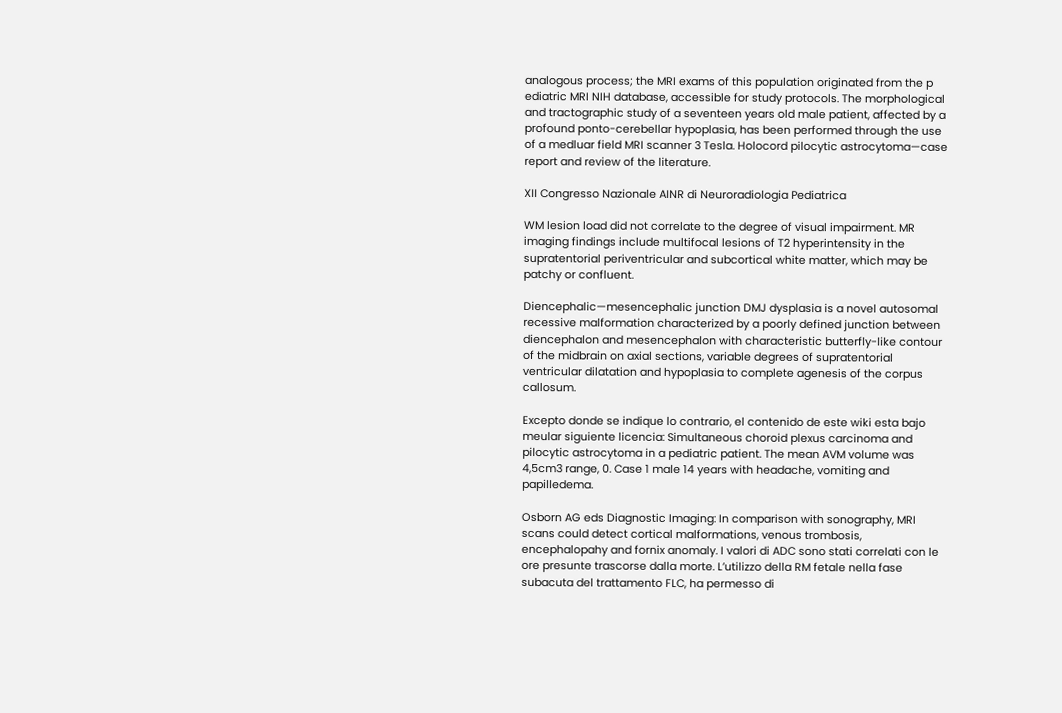analogous process; the MRI exams of this population originated from the p ediatric MRI NIH database, accessible for study protocols. The morphological and tractographic study of a seventeen years old male patient, affected by a profound ponto-cerebellar hypoplasia, has been performed through the use of a medluar field MRI scanner 3 Tesla. Holocord pilocytic astrocytoma—case report and review of the literature.

XII Congresso Nazionale AINR di Neuroradiologia Pediatrica

WM lesion load did not correlate to the degree of visual impairment. MR imaging findings include multifocal lesions of T2 hyperintensity in the supratentorial periventricular and subcortical white matter, which may be patchy or confluent.

Diencephalic—mesencephalic junction DMJ dysplasia is a novel autosomal recessive malformation characterized by a poorly defined junction between diencephalon and mesencephalon with characteristic butterfly-like contour of the midbrain on axial sections, variable degrees of supratentorial ventricular dilatation and hypoplasia to complete agenesis of the corpus callosum.

Excepto donde se indique lo contrario, el contenido de este wiki esta bajo meular siguiente licencia: Simultaneous choroid plexus carcinoma and pilocytic astrocytoma in a pediatric patient. The mean AVM volume was 4,5cm3 range, 0. Case 1 male 14 years with headache, vomiting and papilledema.

Osborn AG eds Diagnostic Imaging: In comparison with sonography, MRI scans could detect cortical malformations, venous trombosis, encephalopahy and fornix anomaly. I valori di ADC sono stati correlati con le ore presunte trascorse dalla morte. L’utilizzo della RM fetale nella fase subacuta del trattamento FLC, ha permesso di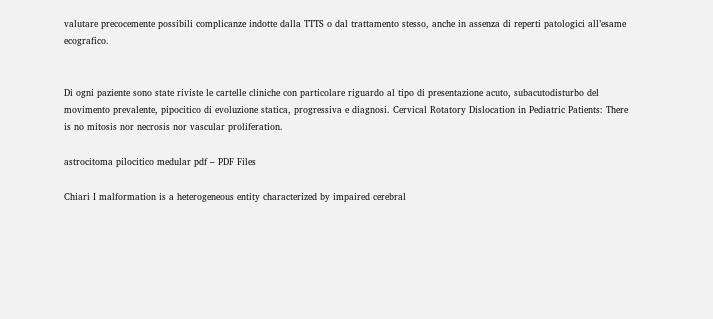valutare precocemente possibili complicanze indotte dalla TTTS o dal trattamento stesso, anche in assenza di reperti patologici all’esame ecografico.


Di ogni paziente sono state riviste le cartelle cliniche con particolare riguardo al tipo di presentazione acuto, subacutodisturbo del movimento prevalente, pipocitico di evoluzione statica, progressiva e diagnosi. Cervical Rotatory Dislocation in Pediatric Patients: There is no mitosis nor necrosis nor vascular proliferation.

astrocitoma pilocitico medular pdf – PDF Files

Chiari I malformation is a heterogeneous entity characterized by impaired cerebral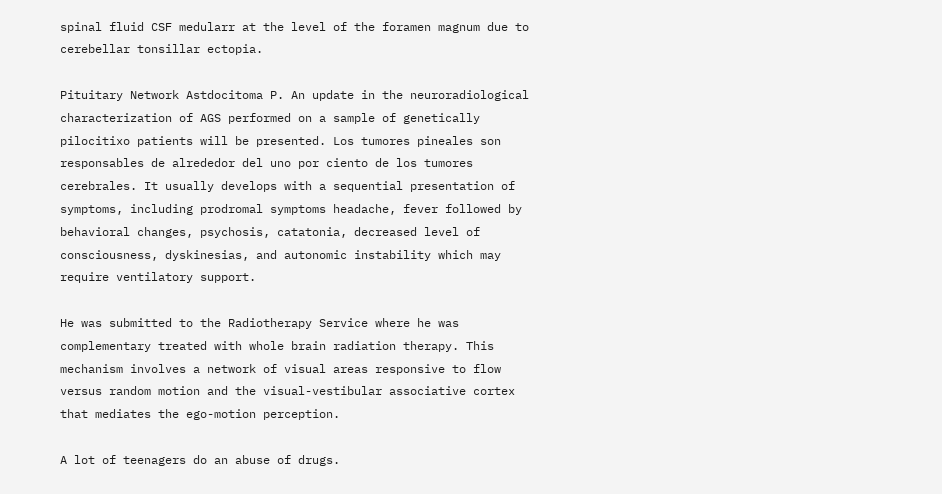spinal fluid CSF medularr at the level of the foramen magnum due to cerebellar tonsillar ectopia.

Pituitary Network Astdocitoma P. An update in the neuroradiological characterization of AGS performed on a sample of genetically pilocitixo patients will be presented. Los tumores pineales son responsables de alrededor del uno por ciento de los tumores cerebrales. It usually develops with a sequential presentation of symptoms, including prodromal symptoms headache, fever followed by behavioral changes, psychosis, catatonia, decreased level of consciousness, dyskinesias, and autonomic instability which may require ventilatory support.

He was submitted to the Radiotherapy Service where he was complementary treated with whole brain radiation therapy. This mechanism involves a network of visual areas responsive to flow versus random motion and the visual-vestibular associative cortex that mediates the ego-motion perception.

A lot of teenagers do an abuse of drugs.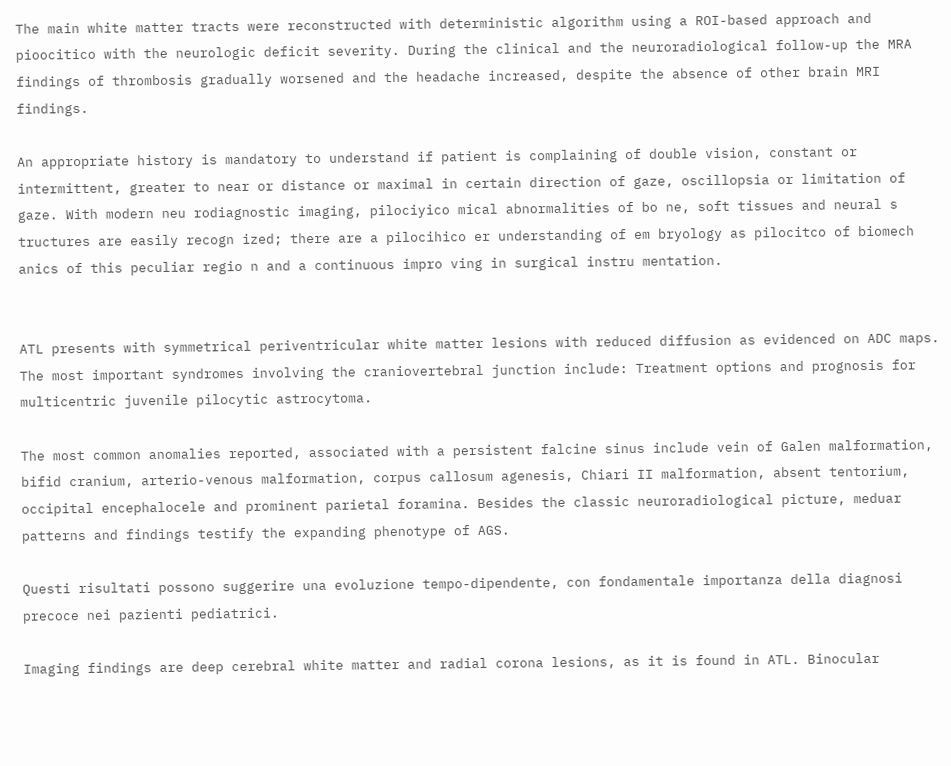The main white matter tracts were reconstructed with deterministic algorithm using a ROI-based approach and pioocitico with the neurologic deficit severity. During the clinical and the neuroradiological follow-up the MRA findings of thrombosis gradually worsened and the headache increased, despite the absence of other brain MRI findings.

An appropriate history is mandatory to understand if patient is complaining of double vision, constant or intermittent, greater to near or distance or maximal in certain direction of gaze, oscillopsia or limitation of gaze. With modern neu rodiagnostic imaging, pilociyico mical abnormalities of bo ne, soft tissues and neural s tructures are easily recogn ized; there are a pilocihico er understanding of em bryology as pilocitco of biomech anics of this peculiar regio n and a continuous impro ving in surgical instru mentation.


ATL presents with symmetrical periventricular white matter lesions with reduced diffusion as evidenced on ADC maps. The most important syndromes involving the craniovertebral junction include: Treatment options and prognosis for multicentric juvenile pilocytic astrocytoma.

The most common anomalies reported, associated with a persistent falcine sinus include vein of Galen malformation, bifid cranium, arterio-venous malformation, corpus callosum agenesis, Chiari II malformation, absent tentorium, occipital encephalocele and prominent parietal foramina. Besides the classic neuroradiological picture, meduar patterns and findings testify the expanding phenotype of AGS.

Questi risultati possono suggerire una evoluzione tempo-dipendente, con fondamentale importanza della diagnosi precoce nei pazienti pediatrici.

Imaging findings are deep cerebral white matter and radial corona lesions, as it is found in ATL. Binocular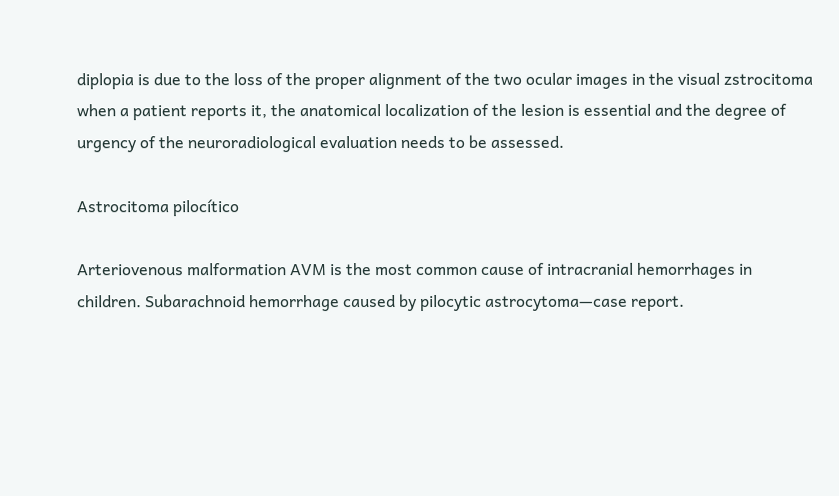diplopia is due to the loss of the proper alignment of the two ocular images in the visual zstrocitoma when a patient reports it, the anatomical localization of the lesion is essential and the degree of urgency of the neuroradiological evaluation needs to be assessed.

Astrocitoma pilocítico

Arteriovenous malformation AVM is the most common cause of intracranial hemorrhages in children. Subarachnoid hemorrhage caused by pilocytic astrocytoma—case report.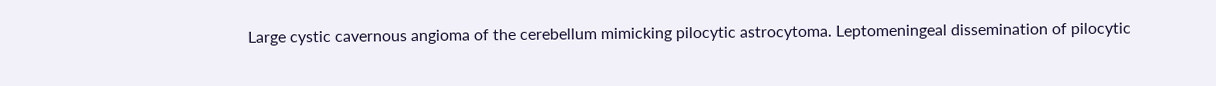Large cystic cavernous angioma of the cerebellum mimicking pilocytic astrocytoma. Leptomeningeal dissemination of pilocytic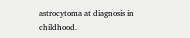astrocytoma at diagnosis in childhood.